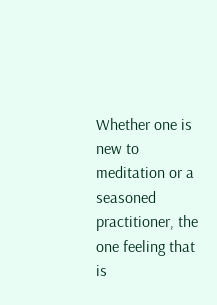Whether one is new to meditation or a seasoned practitioner, the one feeling that is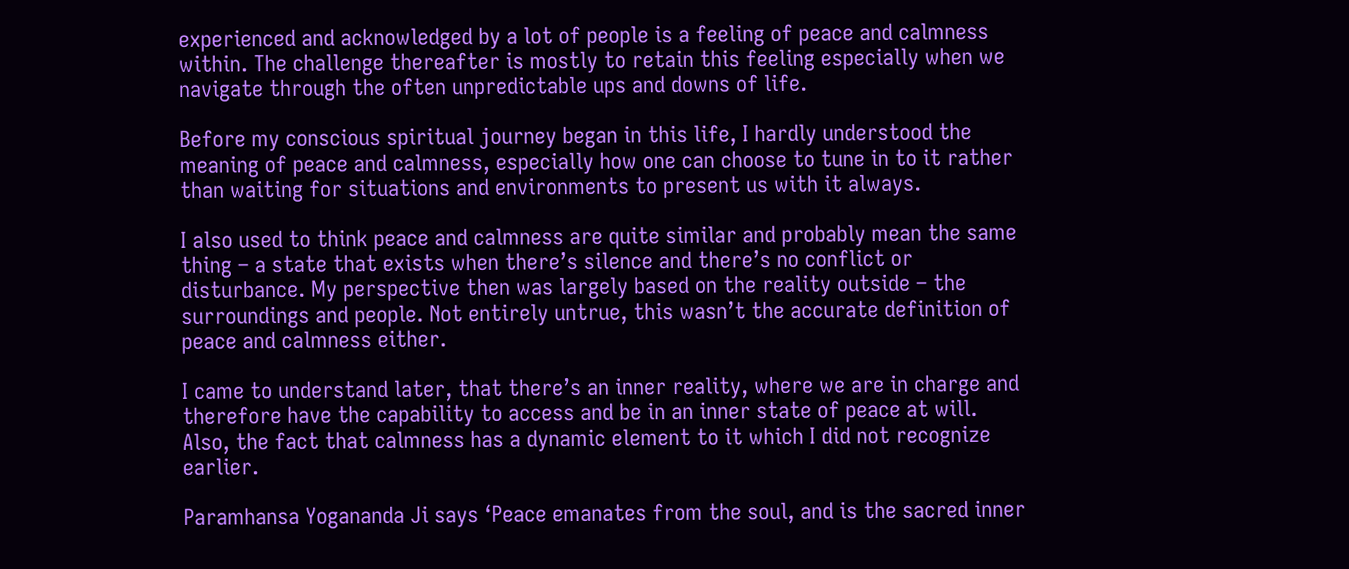experienced and acknowledged by a lot of people is a feeling of peace and calmness within. The challenge thereafter is mostly to retain this feeling especially when we navigate through the often unpredictable ups and downs of life.

Before my conscious spiritual journey began in this life, I hardly understood the meaning of peace and calmness, especially how one can choose to tune in to it rather than waiting for situations and environments to present us with it always.

I also used to think peace and calmness are quite similar and probably mean the same thing – a state that exists when there’s silence and there’s no conflict or disturbance. My perspective then was largely based on the reality outside – the surroundings and people. Not entirely untrue, this wasn’t the accurate definition of peace and calmness either.

I came to understand later, that there’s an inner reality, where we are in charge and therefore have the capability to access and be in an inner state of peace at will. Also, the fact that calmness has a dynamic element to it which I did not recognize earlier.

Paramhansa Yogananda Ji says ‘Peace emanates from the soul, and is the sacred inner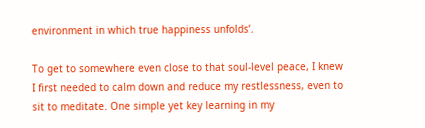environment in which true happiness unfolds’.

To get to somewhere even close to that soul-level peace, I knew I first needed to calm down and reduce my restlessness, even to sit to meditate. One simple yet key learning in my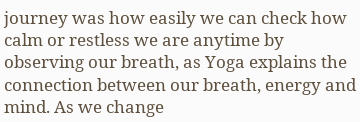journey was how easily we can check how calm or restless we are anytime by observing our breath, as Yoga explains the connection between our breath, energy and mind. As we change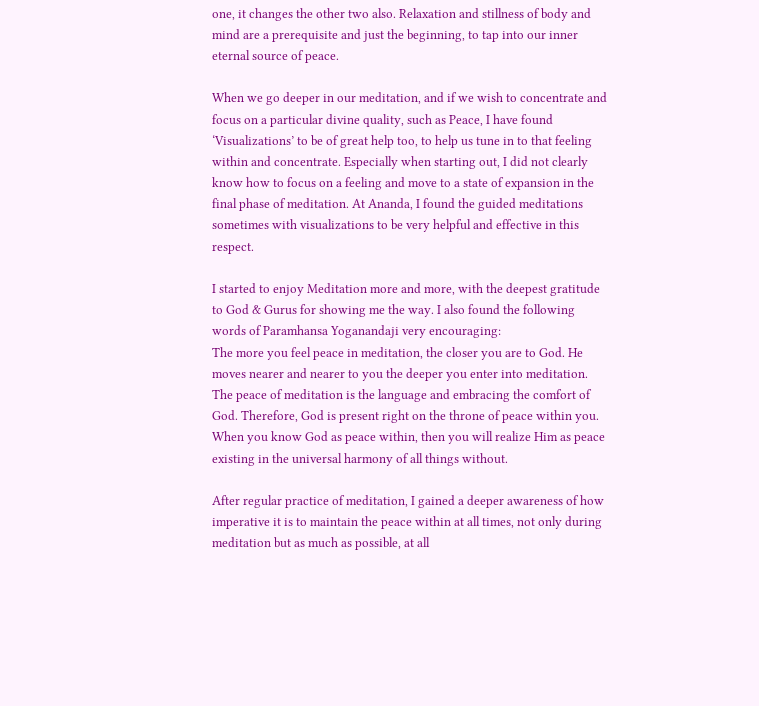one, it changes the other two also. Relaxation and stillness of body and mind are a prerequisite and just the beginning, to tap into our inner eternal source of peace.

When we go deeper in our meditation, and if we wish to concentrate and focus on a particular divine quality, such as Peace, I have found ‘Visualizations’ to be of great help too, to help us tune in to that feeling within and concentrate. Especially when starting out, I did not clearly know how to focus on a feeling and move to a state of expansion in the final phase of meditation. At Ananda, I found the guided meditations sometimes with visualizations to be very helpful and effective in this respect.

I started to enjoy Meditation more and more, with the deepest gratitude to God & Gurus for showing me the way. I also found the following words of Paramhansa Yoganandaji very encouraging:
The more you feel peace in meditation, the closer you are to God. He moves nearer and nearer to you the deeper you enter into meditation. The peace of meditation is the language and embracing the comfort of God. Therefore, God is present right on the throne of peace within you. When you know God as peace within, then you will realize Him as peace existing in the universal harmony of all things without.

After regular practice of meditation, I gained a deeper awareness of how imperative it is to maintain the peace within at all times, not only during meditation but as much as possible, at all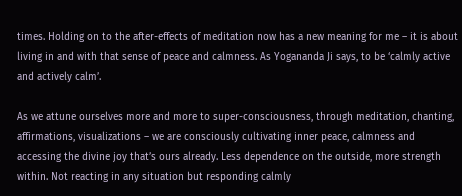times. Holding on to the after-effects of meditation now has a new meaning for me – it is about living in and with that sense of peace and calmness. As Yogananda Ji says, to be ‘calmly active and actively calm’.

As we attune ourselves more and more to super-consciousness, through meditation, chanting, affirmations, visualizations – we are consciously cultivating inner peace, calmness and accessing the divine joy that’s ours already. Less dependence on the outside, more strength within. Not reacting in any situation but responding calmly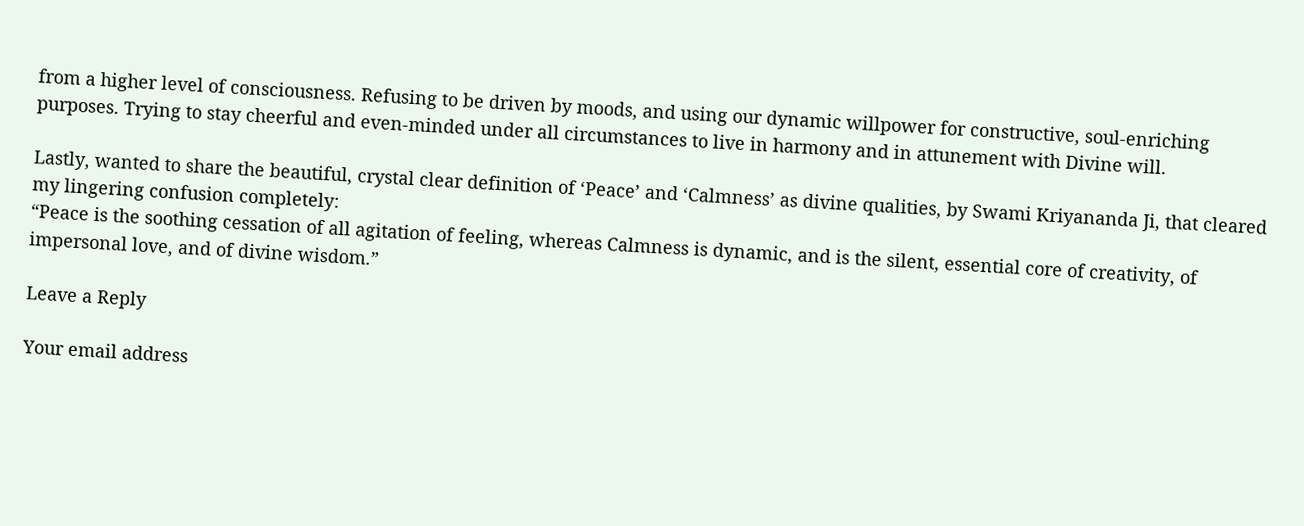from a higher level of consciousness. Refusing to be driven by moods, and using our dynamic willpower for constructive, soul-enriching purposes. Trying to stay cheerful and even-minded under all circumstances to live in harmony and in attunement with Divine will.

Lastly, wanted to share the beautiful, crystal clear definition of ‘Peace’ and ‘Calmness’ as divine qualities, by Swami Kriyananda Ji, that cleared my lingering confusion completely:
“Peace is the soothing cessation of all agitation of feeling, whereas Calmness is dynamic, and is the silent, essential core of creativity, of impersonal love, and of divine wisdom.”

Leave a Reply

Your email address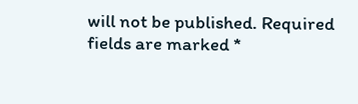will not be published. Required fields are marked *